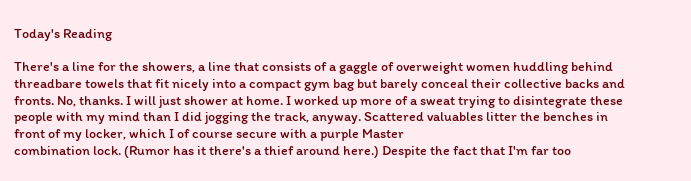Today's Reading

There's a line for the showers, a line that consists of a gaggle of overweight women huddling behind threadbare towels that fit nicely into a compact gym bag but barely conceal their collective backs and fronts. No, thanks. I will just shower at home. I worked up more of a sweat trying to disintegrate these people with my mind than I did jogging the track, anyway. Scattered valuables litter the benches in front of my locker, which I of course secure with a purple Master
combination lock. (Rumor has it there's a thief around here.) Despite the fact that I'm far too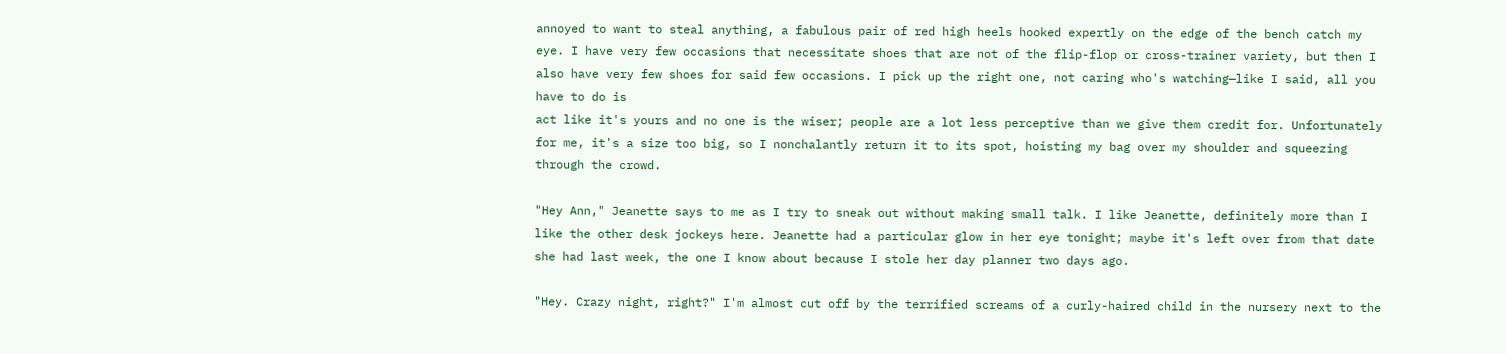annoyed to want to steal anything, a fabulous pair of red high heels hooked expertly on the edge of the bench catch my eye. I have very few occasions that necessitate shoes that are not of the flip-flop or cross-trainer variety, but then I also have very few shoes for said few occasions. I pick up the right one, not caring who's watching—like I said, all you have to do is
act like it's yours and no one is the wiser; people are a lot less perceptive than we give them credit for. Unfortunately for me, it's a size too big, so I nonchalantly return it to its spot, hoisting my bag over my shoulder and squeezing through the crowd.

"Hey Ann," Jeanette says to me as I try to sneak out without making small talk. I like Jeanette, definitely more than I like the other desk jockeys here. Jeanette had a particular glow in her eye tonight; maybe it's left over from that date she had last week, the one I know about because I stole her day planner two days ago.

"Hey. Crazy night, right?" I'm almost cut off by the terrified screams of a curly-haired child in the nursery next to the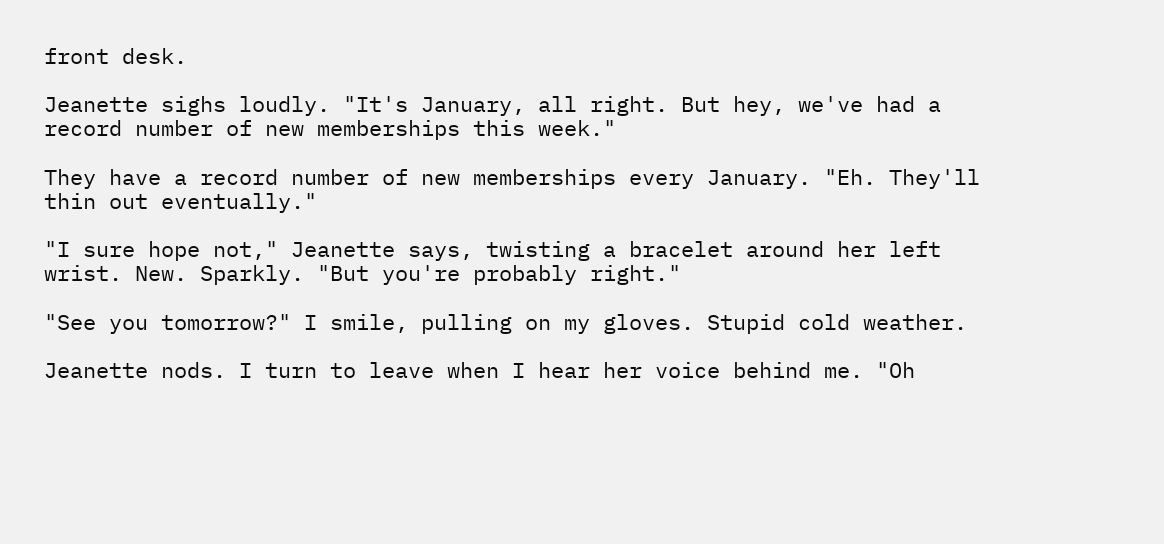front desk.

Jeanette sighs loudly. "It's January, all right. But hey, we've had a record number of new memberships this week."

They have a record number of new memberships every January. "Eh. They'll thin out eventually."

"I sure hope not," Jeanette says, twisting a bracelet around her left wrist. New. Sparkly. "But you're probably right."

"See you tomorrow?" I smile, pulling on my gloves. Stupid cold weather.

Jeanette nods. I turn to leave when I hear her voice behind me. "Oh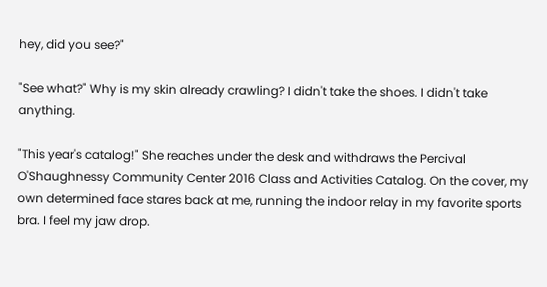hey, did you see?"

"See what?" Why is my skin already crawling? I didn't take the shoes. I didn't take anything.

"This year's catalog!" She reaches under the desk and withdraws the Percival O'Shaughnessy Community Center 2016 Class and Activities Catalog. On the cover, my own determined face stares back at me, running the indoor relay in my favorite sports bra. I feel my jaw drop.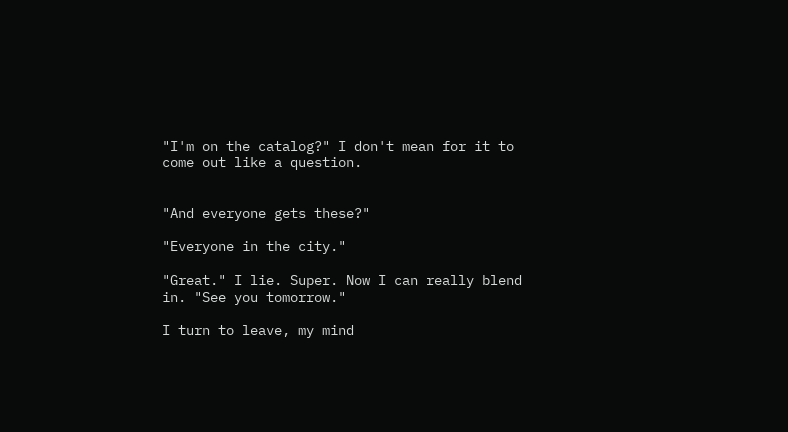"I'm on the catalog?" I don't mean for it to come out like a question.


"And everyone gets these?"

"Everyone in the city."

"Great." I lie. Super. Now I can really blend in. "See you tomorrow."

I turn to leave, my mind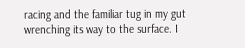racing and the familiar tug in my gut wrenching its way to the surface. I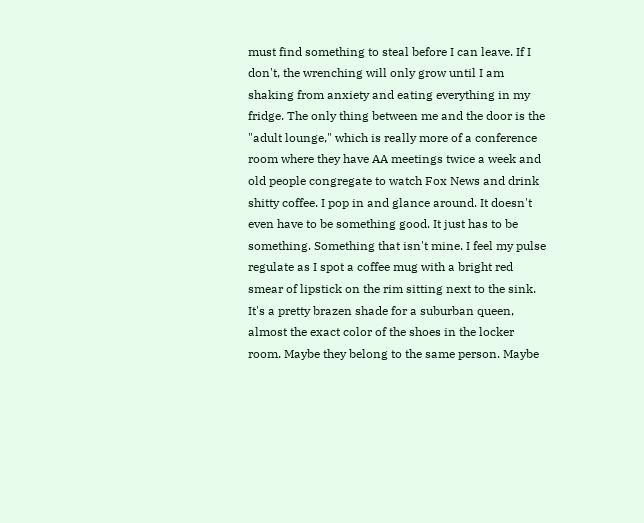must find something to steal before I can leave. If I don't, the wrenching will only grow until I am shaking from anxiety and eating everything in my fridge. The only thing between me and the door is the "adult lounge," which is really more of a conference room where they have AA meetings twice a week and old people congregate to watch Fox News and drink shitty coffee. I pop in and glance around. It doesn't even have to be something good. It just has to be something. Something that isn't mine. I feel my pulse regulate as I spot a coffee mug with a bright red smear of lipstick on the rim sitting next to the sink. It's a pretty brazen shade for a suburban queen, almost the exact color of the shoes in the locker room. Maybe they belong to the same person. Maybe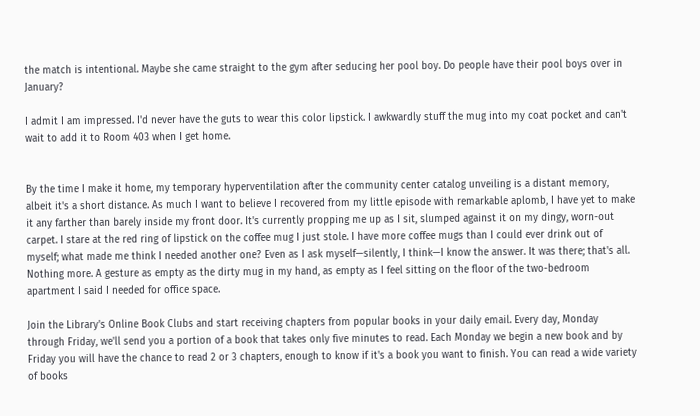the match is intentional. Maybe she came straight to the gym after seducing her pool boy. Do people have their pool boys over in January?

I admit I am impressed. I'd never have the guts to wear this color lipstick. I awkwardly stuff the mug into my coat pocket and can't wait to add it to Room 403 when I get home.


By the time I make it home, my temporary hyperventilation after the community center catalog unveiling is a distant memory, albeit it's a short distance. As much I want to believe I recovered from my little episode with remarkable aplomb, I have yet to make it any farther than barely inside my front door. It's currently propping me up as I sit, slumped against it on my dingy, worn-out carpet. I stare at the red ring of lipstick on the coffee mug I just stole. I have more coffee mugs than I could ever drink out of myself; what made me think I needed another one? Even as I ask myself—silently, I think—I know the answer. It was there; that's all. Nothing more. A gesture as empty as the dirty mug in my hand, as empty as I feel sitting on the floor of the two-bedroom apartment I said I needed for office space.

Join the Library's Online Book Clubs and start receiving chapters from popular books in your daily email. Every day, Monday through Friday, we'll send you a portion of a book that takes only five minutes to read. Each Monday we begin a new book and by Friday you will have the chance to read 2 or 3 chapters, enough to know if it's a book you want to finish. You can read a wide variety of books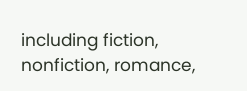including fiction, nonfiction, romance,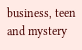business, teen and mystery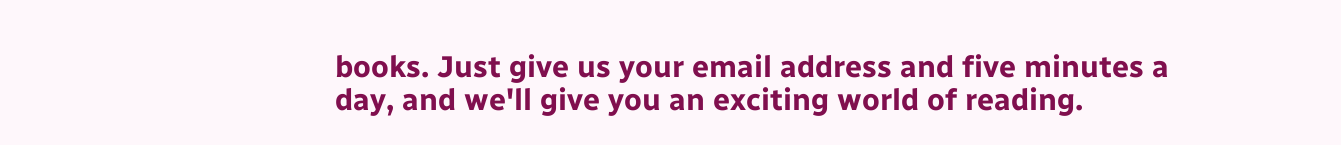books. Just give us your email address and five minutes a day, and we'll give you an exciting world of reading.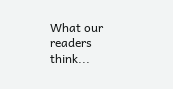What our readers think...